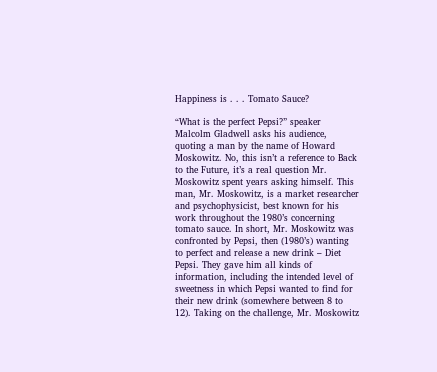Happiness is . . . Tomato Sauce?

“What is the perfect Pepsi?” speaker Malcolm Gladwell asks his audience, quoting a man by the name of Howard Moskowitz. No, this isn’t a reference to Back to the Future, it’s a real question Mr. Moskowitz spent years asking himself. This man, Mr. Moskowitz, is a market researcher and psychophysicist, best known for his work throughout the 1980’s concerning tomato sauce. In short, Mr. Moskowitz was confronted by Pepsi, then (1980’s) wanting to perfect and release a new drink – Diet Pepsi. They gave him all kinds of information, including the intended level of sweetness in which Pepsi wanted to find for their new drink (somewhere between 8 to 12). Taking on the challenge, Mr. Moskowitz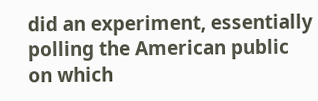did an experiment, essentially polling the American public on which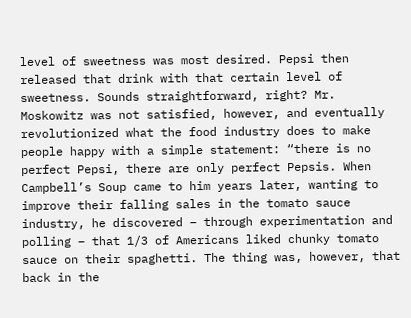level of sweetness was most desired. Pepsi then released that drink with that certain level of sweetness. Sounds straightforward, right? Mr. Moskowitz was not satisfied, however, and eventually revolutionized what the food industry does to make people happy with a simple statement: “there is no perfect Pepsi, there are only perfect Pepsis. When Campbell’s Soup came to him years later, wanting to improve their falling sales in the tomato sauce industry, he discovered – through experimentation and polling – that 1/3 of Americans liked chunky tomato sauce on their spaghetti. The thing was, however, that back in the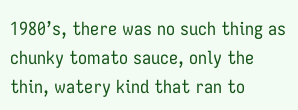1980’s, there was no such thing as chunky tomato sauce, only the thin, watery kind that ran to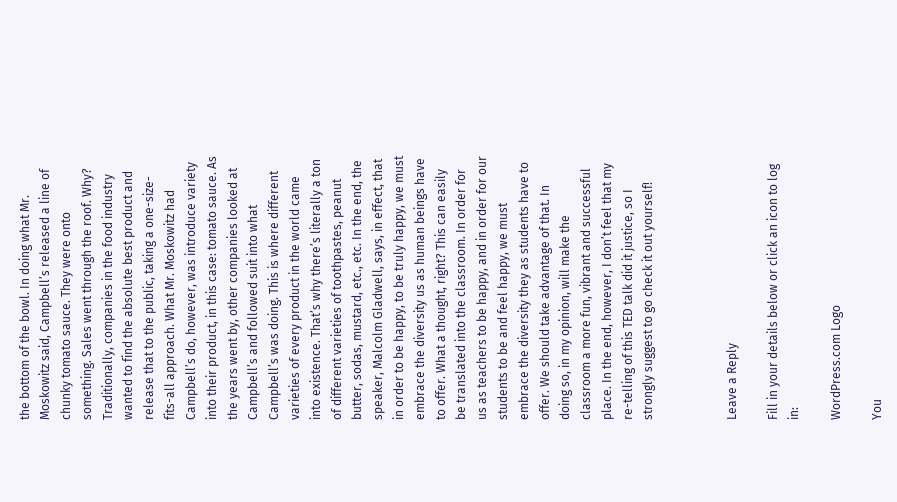the bottom of the bowl. In doing what Mr. Moskowitz said, Campbell’s released a line of chunky tomato sauce. They were onto something. Sales went through the roof. Why? Traditionally, companies in the food industry wanted to find the absolute best product and release that to the public, taking a one-size-fits-all approach. What Mr. Moskowitz had Campbell’s do, however, was introduce variety into their product, in this case: tomato sauce. As the years went by, other companies looked at Campbell’s and followed suit into what Campbell’s was doing. This is where different varieties of every product in the world came into existence. That’s why there’s literally a ton of different varieties of toothpastes, peanut butter, sodas, mustard, etc., etc. In the end, the speaker, Malcolm Gladwell, says, in effect, that in order to be happy, to be truly happy, we must embrace the diversity us as human beings have to offer. What a thought, right? This can easily be translated into the classroom. In order for us as teachers to be happy, and in order for our students to be and feel happy, we must embrace the diversity they as students have to offer. We should take advantage of that. In doing so, in my opinion, will make the classroom a more fun, vibrant and successful place. In the end, however, I don’t feel that my re-telling of this TED talk did it justice, so I strongly suggest to go check it out yourself!



Leave a Reply

Fill in your details below or click an icon to log in:

WordPress.com Logo

You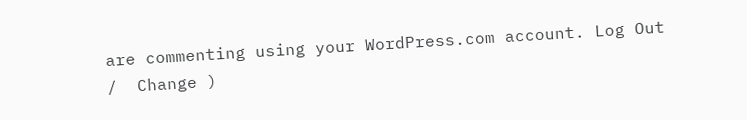are commenting using your WordPress.com account. Log Out /  Change )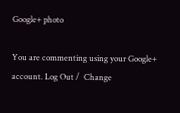Google+ photo

You are commenting using your Google+ account. Log Out /  Change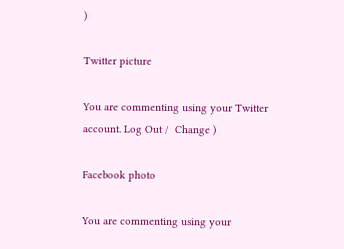)

Twitter picture

You are commenting using your Twitter account. Log Out /  Change )

Facebook photo

You are commenting using your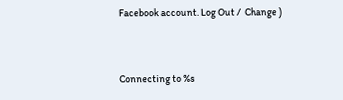Facebook account. Log Out /  Change )


Connecting to %s